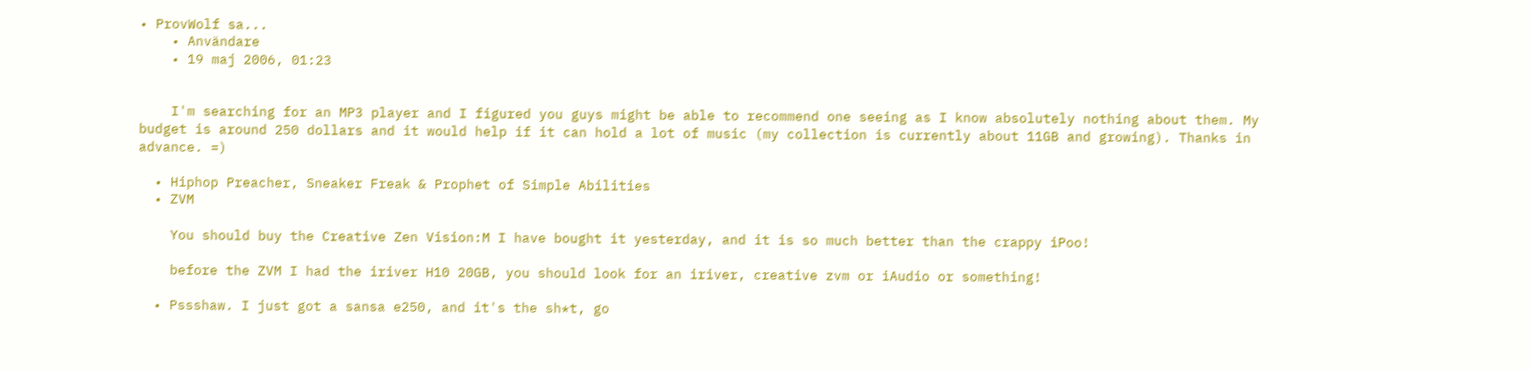• ProvWolf sa...
    • Användare
    • 19 maj 2006, 01:23


    I'm searching for an MP3 player and I figured you guys might be able to recommend one seeing as I know absolutely nothing about them. My budget is around 250 dollars and it would help if it can hold a lot of music (my collection is currently about 11GB and growing). Thanks in advance. =)

  • Hiphop Preacher, Sneaker Freak & Prophet of Simple Abilities
  • ZVM

    You should buy the Creative Zen Vision:M I have bought it yesterday, and it is so much better than the crappy iPoo!

    before the ZVM I had the iriver H10 20GB, you should look for an iriver, creative zvm or iAudio or something!

  • Pssshaw. I just got a sansa e250, and it's the sh*t, go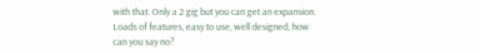with that. Only a 2 gig but you can get an expansion. Loads of features, easy to use, well designed, how can you say no?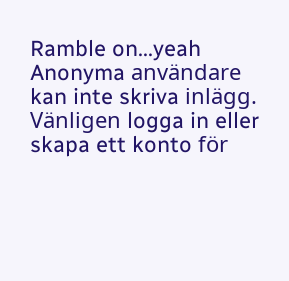Ramble on...yeah
Anonyma användare kan inte skriva inlägg. Vänligen logga in eller skapa ett konto för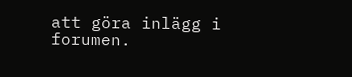att göra inlägg i forumen.